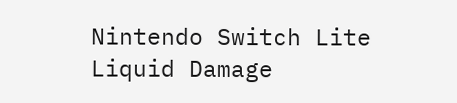Nintendo Switch Lite Liquid Damage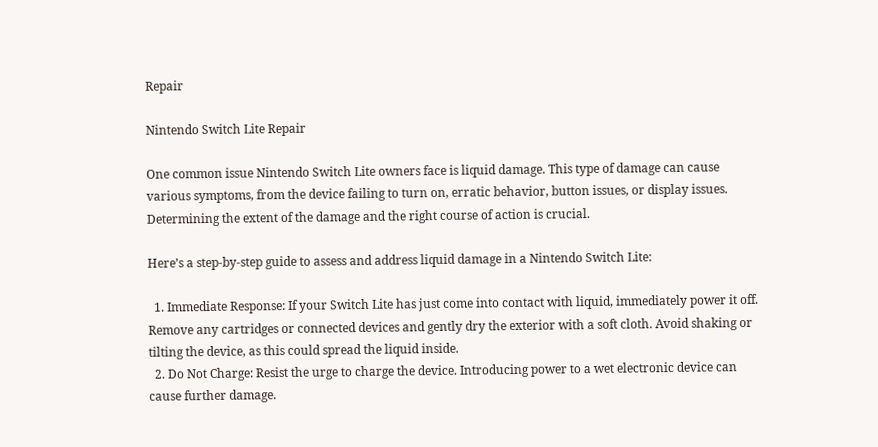Repair

Nintendo Switch Lite Repair

One common issue Nintendo Switch Lite owners face is liquid damage. This type of damage can cause various symptoms, from the device failing to turn on, erratic behavior, button issues, or display issues. Determining the extent of the damage and the right course of action is crucial.

Here’s a step-by-step guide to assess and address liquid damage in a Nintendo Switch Lite:

  1. Immediate Response: If your Switch Lite has just come into contact with liquid, immediately power it off. Remove any cartridges or connected devices and gently dry the exterior with a soft cloth. Avoid shaking or tilting the device, as this could spread the liquid inside.
  2. Do Not Charge: Resist the urge to charge the device. Introducing power to a wet electronic device can cause further damage.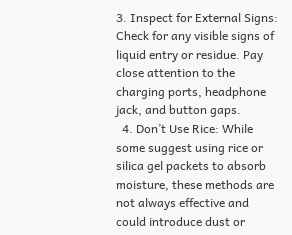3. Inspect for External Signs: Check for any visible signs of liquid entry or residue. Pay close attention to the charging ports, headphone jack, and button gaps.
  4. Don’t Use Rice: While some suggest using rice or silica gel packets to absorb moisture, these methods are not always effective and could introduce dust or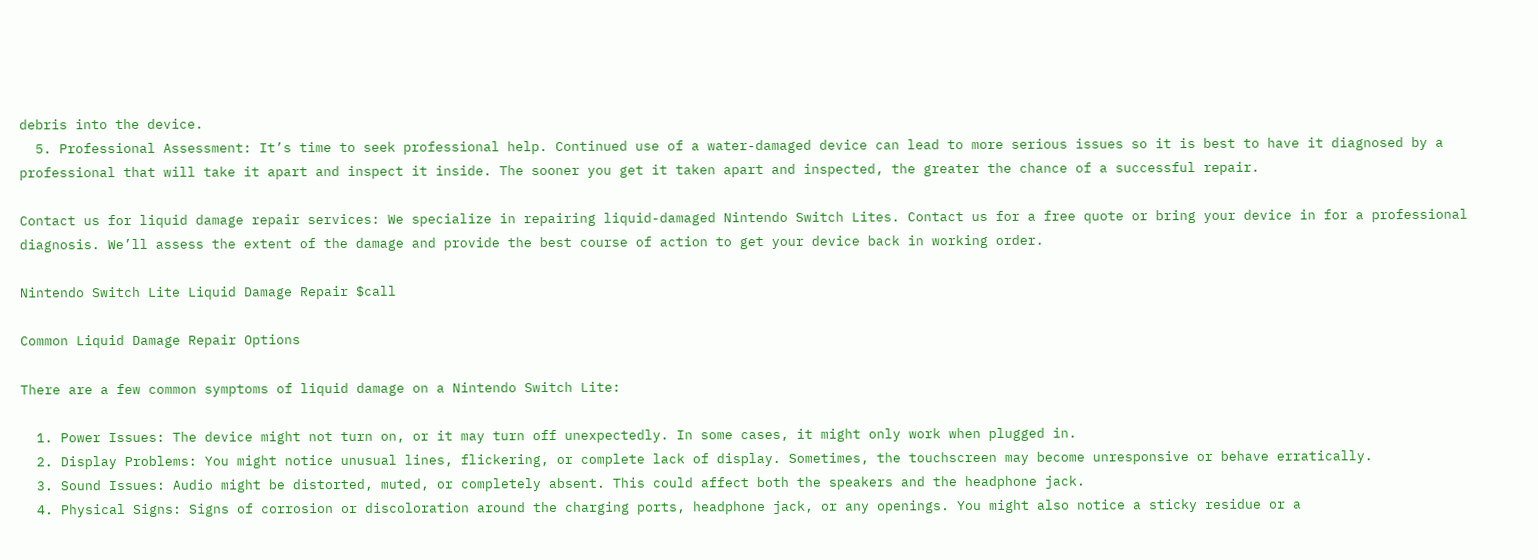debris into the device.
  5. Professional Assessment: It’s time to seek professional help. Continued use of a water-damaged device can lead to more serious issues so it is best to have it diagnosed by a professional that will take it apart and inspect it inside. The sooner you get it taken apart and inspected, the greater the chance of a successful repair.

Contact us for liquid damage repair services: We specialize in repairing liquid-damaged Nintendo Switch Lites. Contact us for a free quote or bring your device in for a professional diagnosis. We’ll assess the extent of the damage and provide the best course of action to get your device back in working order.

Nintendo Switch Lite Liquid Damage Repair $call

Common Liquid Damage Repair Options

There are a few common symptoms of liquid damage on a Nintendo Switch Lite:

  1. Power Issues: The device might not turn on, or it may turn off unexpectedly. In some cases, it might only work when plugged in.
  2. Display Problems: You might notice unusual lines, flickering, or complete lack of display. Sometimes, the touchscreen may become unresponsive or behave erratically.
  3. Sound Issues: Audio might be distorted, muted, or completely absent. This could affect both the speakers and the headphone jack.
  4. Physical Signs: Signs of corrosion or discoloration around the charging ports, headphone jack, or any openings. You might also notice a sticky residue or a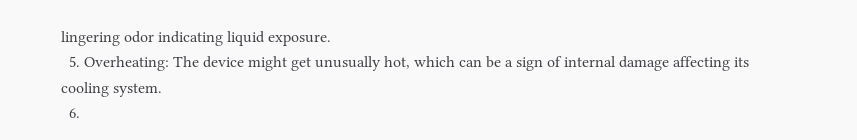lingering odor indicating liquid exposure.
  5. Overheating: The device might get unusually hot, which can be a sign of internal damage affecting its cooling system.
  6.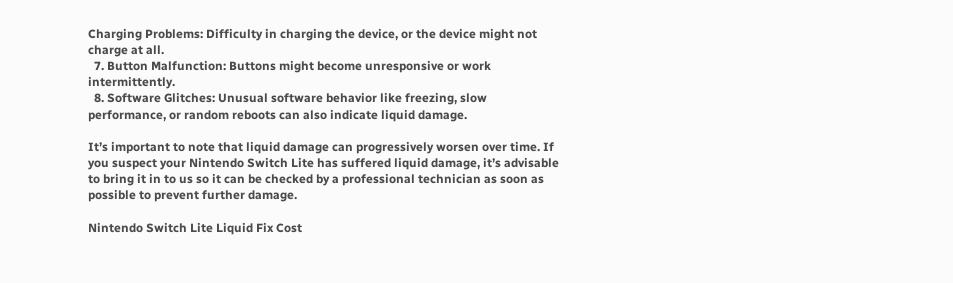Charging Problems: Difficulty in charging the device, or the device might not charge at all.
  7. Button Malfunction: Buttons might become unresponsive or work intermittently.
  8. Software Glitches: Unusual software behavior like freezing, slow performance, or random reboots can also indicate liquid damage.

It’s important to note that liquid damage can progressively worsen over time. If you suspect your Nintendo Switch Lite has suffered liquid damage, it’s advisable to bring it in to us so it can be checked by a professional technician as soon as possible to prevent further damage.

Nintendo Switch Lite Liquid Fix Cost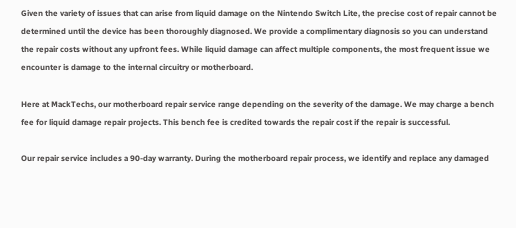Given the variety of issues that can arise from liquid damage on the Nintendo Switch Lite, the precise cost of repair cannot be determined until the device has been thoroughly diagnosed. We provide a complimentary diagnosis so you can understand the repair costs without any upfront fees. While liquid damage can affect multiple components, the most frequent issue we encounter is damage to the internal circuitry or motherboard.

Here at MackTechs, our motherboard repair service range depending on the severity of the damage. We may charge a bench fee for liquid damage repair projects. This bench fee is credited towards the repair cost if the repair is successful.

Our repair service includes a 90-day warranty. During the motherboard repair process, we identify and replace any damaged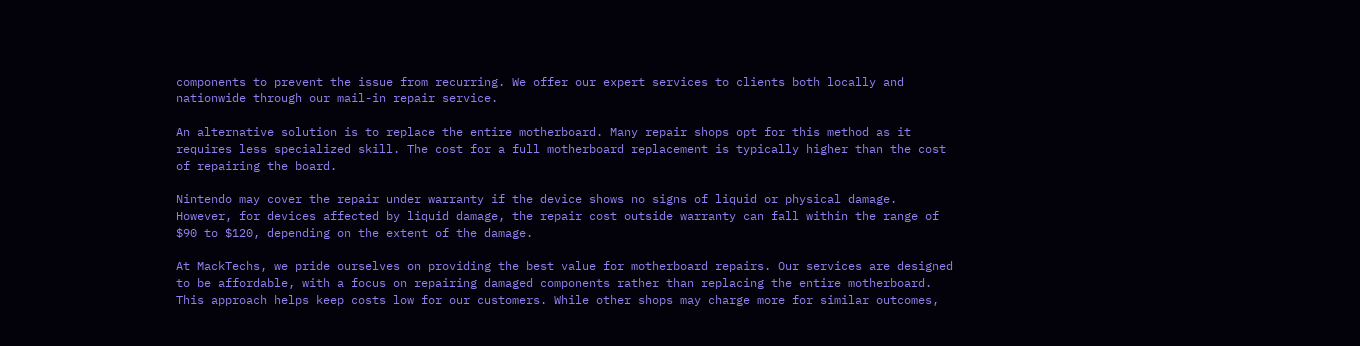components to prevent the issue from recurring. We offer our expert services to clients both locally and nationwide through our mail-in repair service.

An alternative solution is to replace the entire motherboard. Many repair shops opt for this method as it requires less specialized skill. The cost for a full motherboard replacement is typically higher than the cost of repairing the board.

Nintendo may cover the repair under warranty if the device shows no signs of liquid or physical damage. However, for devices affected by liquid damage, the repair cost outside warranty can fall within the range of $90 to $120, depending on the extent of the damage.

At MackTechs, we pride ourselves on providing the best value for motherboard repairs. Our services are designed to be affordable, with a focus on repairing damaged components rather than replacing the entire motherboard. This approach helps keep costs low for our customers. While other shops may charge more for similar outcomes,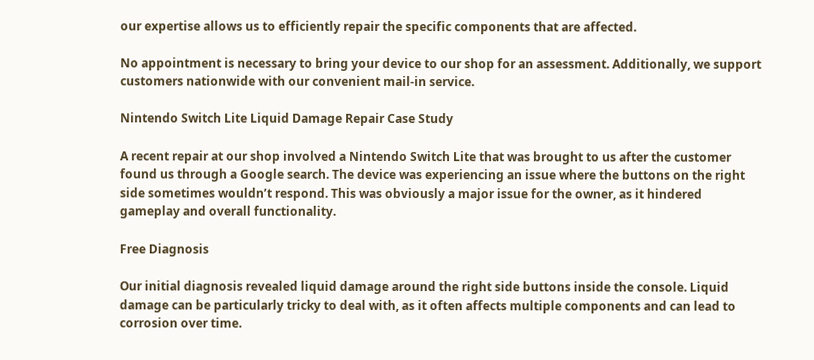our expertise allows us to efficiently repair the specific components that are affected.

No appointment is necessary to bring your device to our shop for an assessment. Additionally, we support customers nationwide with our convenient mail-in service.

Nintendo Switch Lite Liquid Damage Repair Case Study

A recent repair at our shop involved a Nintendo Switch Lite that was brought to us after the customer found us through a Google search. The device was experiencing an issue where the buttons on the right side sometimes wouldn’t respond. This was obviously a major issue for the owner, as it hindered gameplay and overall functionality.

Free Diagnosis

Our initial diagnosis revealed liquid damage around the right side buttons inside the console. Liquid damage can be particularly tricky to deal with, as it often affects multiple components and can lead to corrosion over time.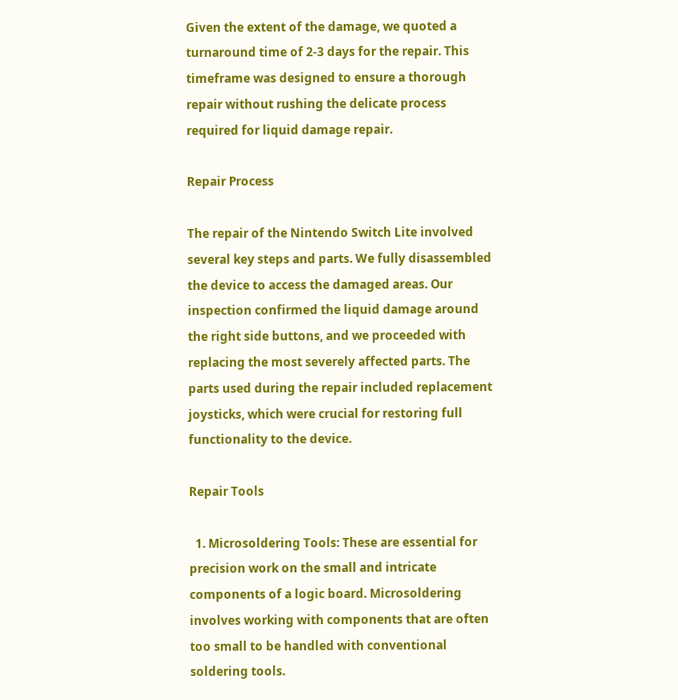Given the extent of the damage, we quoted a turnaround time of 2-3 days for the repair. This timeframe was designed to ensure a thorough repair without rushing the delicate process required for liquid damage repair.

Repair Process

The repair of the Nintendo Switch Lite involved several key steps and parts. We fully disassembled the device to access the damaged areas. Our inspection confirmed the liquid damage around the right side buttons, and we proceeded with replacing the most severely affected parts. The parts used during the repair included replacement joysticks, which were crucial for restoring full functionality to the device.

Repair Tools

  1. Microsoldering Tools: These are essential for precision work on the small and intricate components of a logic board. Microsoldering involves working with components that are often too small to be handled with conventional soldering tools.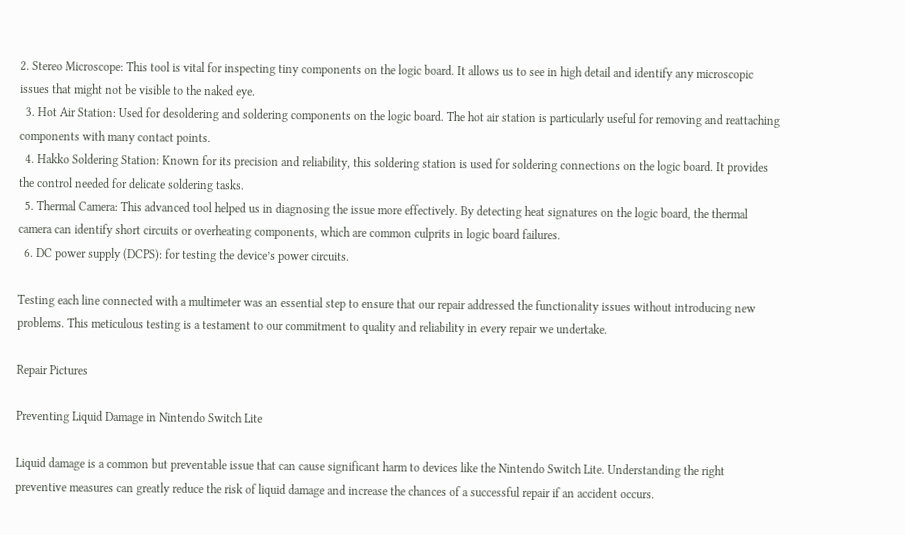2. Stereo Microscope: This tool is vital for inspecting tiny components on the logic board. It allows us to see in high detail and identify any microscopic issues that might not be visible to the naked eye.
  3. Hot Air Station: Used for desoldering and soldering components on the logic board. The hot air station is particularly useful for removing and reattaching components with many contact points.
  4. Hakko Soldering Station: Known for its precision and reliability, this soldering station is used for soldering connections on the logic board. It provides the control needed for delicate soldering tasks.
  5. Thermal Camera: This advanced tool helped us in diagnosing the issue more effectively. By detecting heat signatures on the logic board, the thermal camera can identify short circuits or overheating components, which are common culprits in logic board failures.
  6. DC power supply (DCPS): for testing the device’s power circuits.

Testing each line connected with a multimeter was an essential step to ensure that our repair addressed the functionality issues without introducing new problems. This meticulous testing is a testament to our commitment to quality and reliability in every repair we undertake.

Repair Pictures

Preventing Liquid Damage in Nintendo Switch Lite

Liquid damage is a common but preventable issue that can cause significant harm to devices like the Nintendo Switch Lite. Understanding the right preventive measures can greatly reduce the risk of liquid damage and increase the chances of a successful repair if an accident occurs.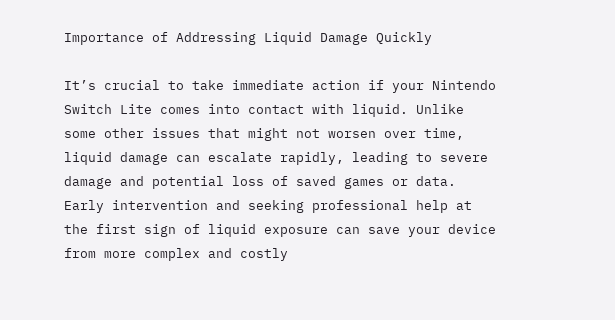Importance of Addressing Liquid Damage Quickly

It’s crucial to take immediate action if your Nintendo Switch Lite comes into contact with liquid. Unlike some other issues that might not worsen over time, liquid damage can escalate rapidly, leading to severe damage and potential loss of saved games or data. Early intervention and seeking professional help at the first sign of liquid exposure can save your device from more complex and costly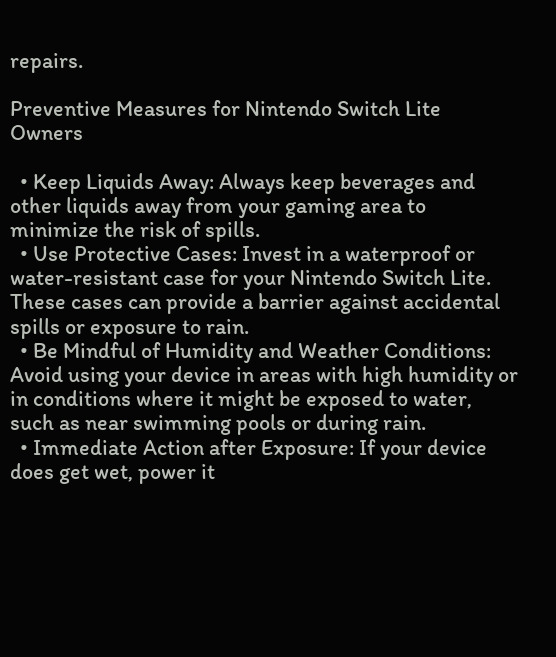repairs.

Preventive Measures for Nintendo Switch Lite Owners

  • Keep Liquids Away: Always keep beverages and other liquids away from your gaming area to minimize the risk of spills.
  • Use Protective Cases: Invest in a waterproof or water-resistant case for your Nintendo Switch Lite. These cases can provide a barrier against accidental spills or exposure to rain.
  • Be Mindful of Humidity and Weather Conditions: Avoid using your device in areas with high humidity or in conditions where it might be exposed to water, such as near swimming pools or during rain.
  • Immediate Action after Exposure: If your device does get wet, power it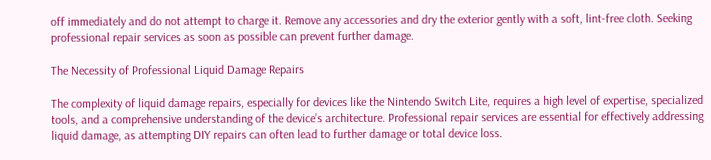off immediately and do not attempt to charge it. Remove any accessories and dry the exterior gently with a soft, lint-free cloth. Seeking professional repair services as soon as possible can prevent further damage.

The Necessity of Professional Liquid Damage Repairs

The complexity of liquid damage repairs, especially for devices like the Nintendo Switch Lite, requires a high level of expertise, specialized tools, and a comprehensive understanding of the device’s architecture. Professional repair services are essential for effectively addressing liquid damage, as attempting DIY repairs can often lead to further damage or total device loss.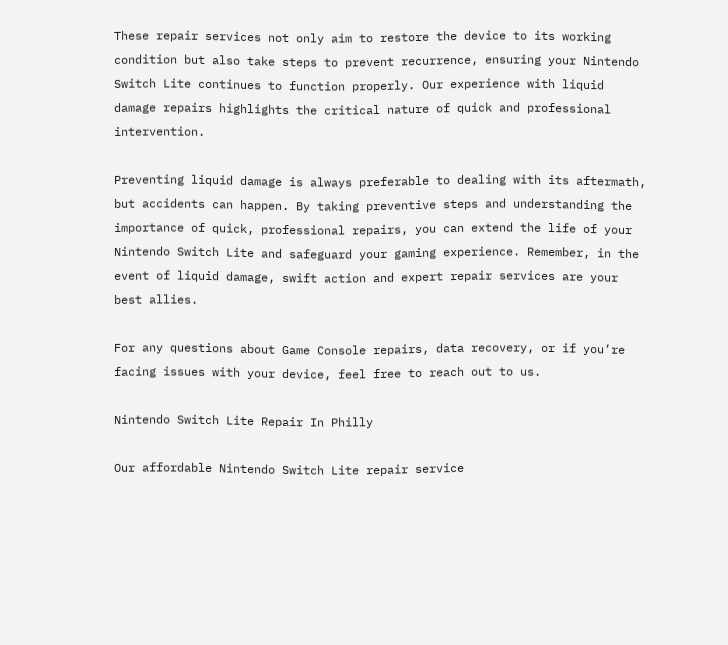These repair services not only aim to restore the device to its working condition but also take steps to prevent recurrence, ensuring your Nintendo Switch Lite continues to function properly. Our experience with liquid damage repairs highlights the critical nature of quick and professional intervention.

Preventing liquid damage is always preferable to dealing with its aftermath, but accidents can happen. By taking preventive steps and understanding the importance of quick, professional repairs, you can extend the life of your Nintendo Switch Lite and safeguard your gaming experience. Remember, in the event of liquid damage, swift action and expert repair services are your best allies.

For any questions about Game Console repairs, data recovery, or if you’re facing issues with your device, feel free to reach out to us.

Nintendo Switch Lite Repair In Philly

Our affordable Nintendo Switch Lite repair service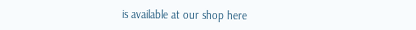is available at our shop here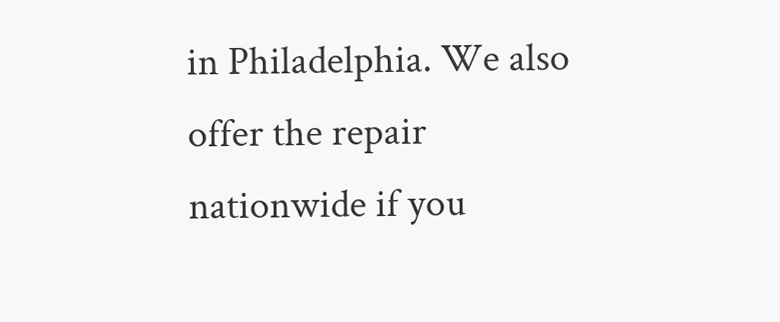in Philadelphia. We also offer the repair nationwide if you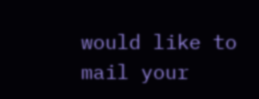would like to mail your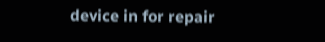device in for repair